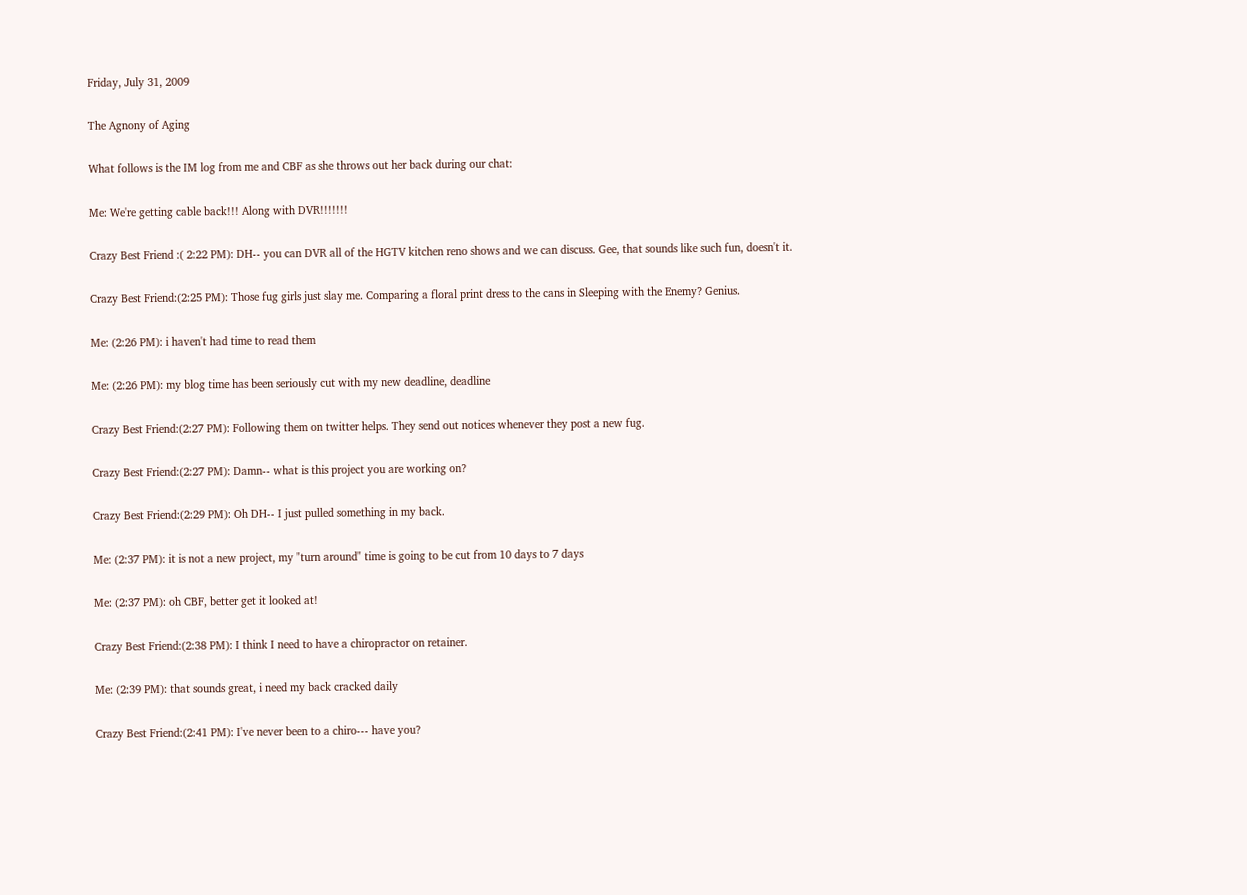Friday, July 31, 2009

The Agnony of Aging

What follows is the IM log from me and CBF as she throws out her back during our chat:

Me: We're getting cable back!!! Along with DVR!!!!!!!

Crazy Best Friend :( 2:22 PM): DH-- you can DVR all of the HGTV kitchen reno shows and we can discuss. Gee, that sounds like such fun, doesn't it.

Crazy Best Friend:(2:25 PM): Those fug girls just slay me. Comparing a floral print dress to the cans in Sleeping with the Enemy? Genius.

Me: (2:26 PM): i haven't had time to read them

Me: (2:26 PM): my blog time has been seriously cut with my new deadline, deadline

Crazy Best Friend:(2:27 PM): Following them on twitter helps. They send out notices whenever they post a new fug.

Crazy Best Friend:(2:27 PM): Damn-- what is this project you are working on?

Crazy Best Friend:(2:29 PM): Oh DH-- I just pulled something in my back.

Me: (2:37 PM): it is not a new project, my "turn around" time is going to be cut from 10 days to 7 days

Me: (2:37 PM): oh CBF, better get it looked at!

Crazy Best Friend:(2:38 PM): I think I need to have a chiropractor on retainer.

Me: (2:39 PM): that sounds great, i need my back cracked daily

Crazy Best Friend:(2:41 PM): I've never been to a chiro--- have you?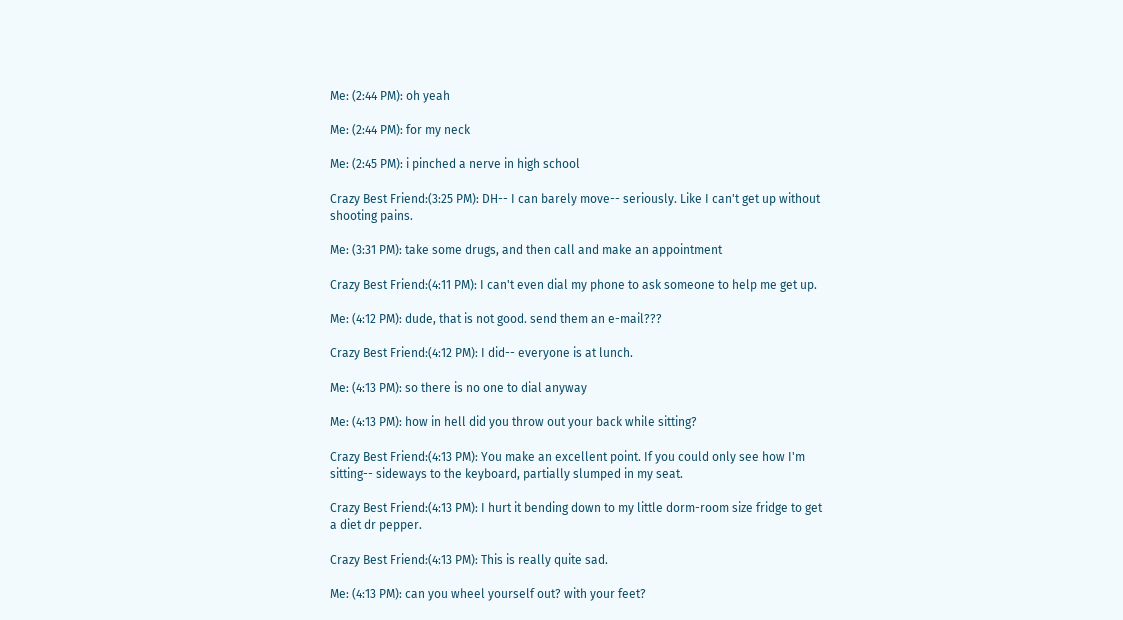Me: (2:44 PM): oh yeah

Me: (2:44 PM): for my neck

Me: (2:45 PM): i pinched a nerve in high school

Crazy Best Friend:(3:25 PM): DH-- I can barely move-- seriously. Like I can't get up without shooting pains.

Me: (3:31 PM): take some drugs, and then call and make an appointment

Crazy Best Friend:(4:11 PM): I can't even dial my phone to ask someone to help me get up.

Me: (4:12 PM): dude, that is not good. send them an e-mail???

Crazy Best Friend:(4:12 PM): I did-- everyone is at lunch.

Me: (4:13 PM): so there is no one to dial anyway

Me: (4:13 PM): how in hell did you throw out your back while sitting?

Crazy Best Friend:(4:13 PM): You make an excellent point. If you could only see how I'm sitting-- sideways to the keyboard, partially slumped in my seat.

Crazy Best Friend:(4:13 PM): I hurt it bending down to my little dorm-room size fridge to get a diet dr pepper.

Crazy Best Friend:(4:13 PM): This is really quite sad.

Me: (4:13 PM): can you wheel yourself out? with your feet?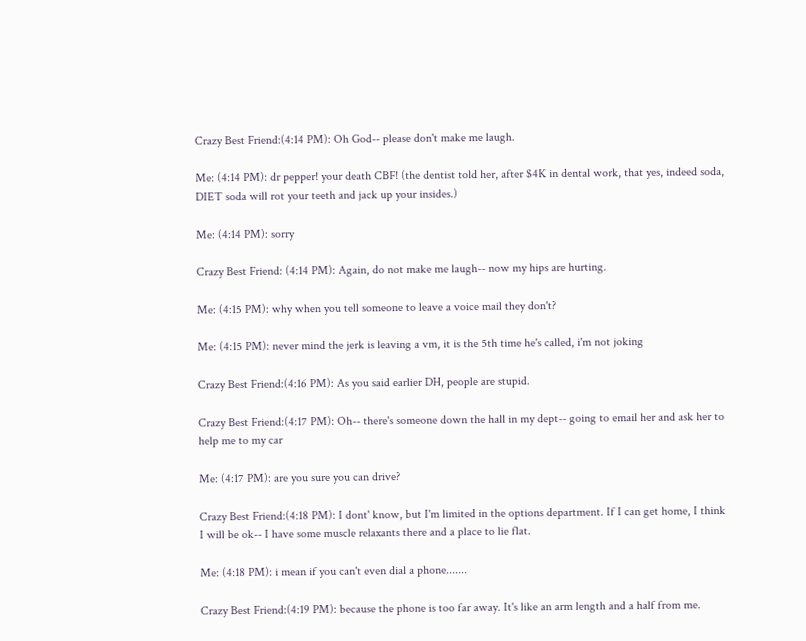Crazy Best Friend:(4:14 PM): Oh God-- please don't make me laugh.

Me: (4:14 PM): dr pepper! your death CBF! (the dentist told her, after $4K in dental work, that yes, indeed soda, DIET soda will rot your teeth and jack up your insides.)

Me: (4:14 PM): sorry

Crazy Best Friend: (4:14 PM): Again, do not make me laugh-- now my hips are hurting.

Me: (4:15 PM): why when you tell someone to leave a voice mail they don't?

Me: (4:15 PM): never mind the jerk is leaving a vm, it is the 5th time he's called, i'm not joking

Crazy Best Friend:(4:16 PM): As you said earlier DH, people are stupid.

Crazy Best Friend:(4:17 PM): Oh-- there's someone down the hall in my dept-- going to email her and ask her to help me to my car

Me: (4:17 PM): are you sure you can drive?

Crazy Best Friend:(4:18 PM): I dont' know, but I'm limited in the options department. If I can get home, I think I will be ok-- I have some muscle relaxants there and a place to lie flat.

Me: (4:18 PM): i mean if you can't even dial a phone.......

Crazy Best Friend:(4:19 PM): because the phone is too far away. It's like an arm length and a half from me.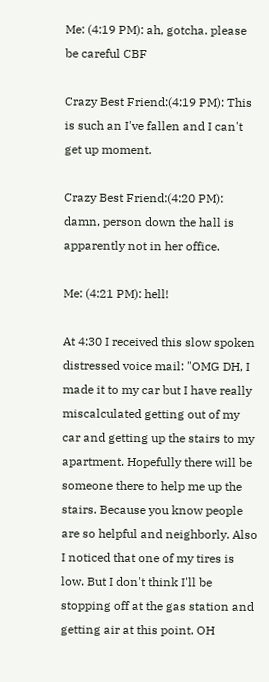Me: (4:19 PM): ah, gotcha. please be careful CBF

Crazy Best Friend:(4:19 PM): This is such an I've fallen and I can't get up moment.

Crazy Best Friend:(4:20 PM): damn, person down the hall is apparently not in her office.

Me: (4:21 PM): hell!

At 4:30 I received this slow spoken distressed voice mail: "OMG DH, I made it to my car but I have really miscalculated getting out of my car and getting up the stairs to my apartment. Hopefully there will be someone there to help me up the stairs. Because you know people are so helpful and neighborly. Also I noticed that one of my tires is low. But I don't think I'll be stopping off at the gas station and getting air at this point. OH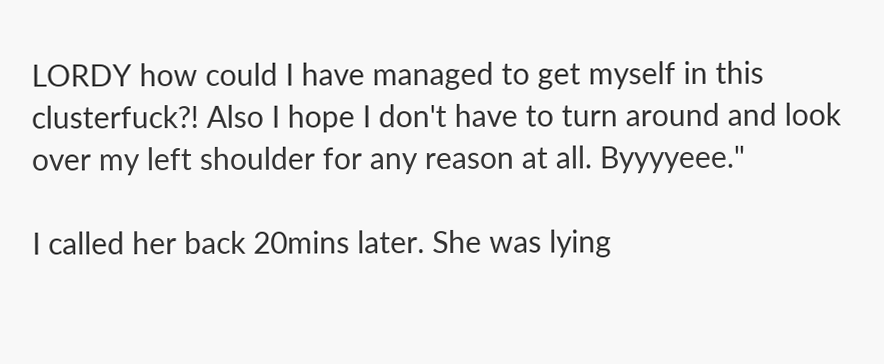LORDY how could I have managed to get myself in this clusterfuck?! Also I hope I don't have to turn around and look over my left shoulder for any reason at all. Byyyyeee."

I called her back 20mins later. She was lying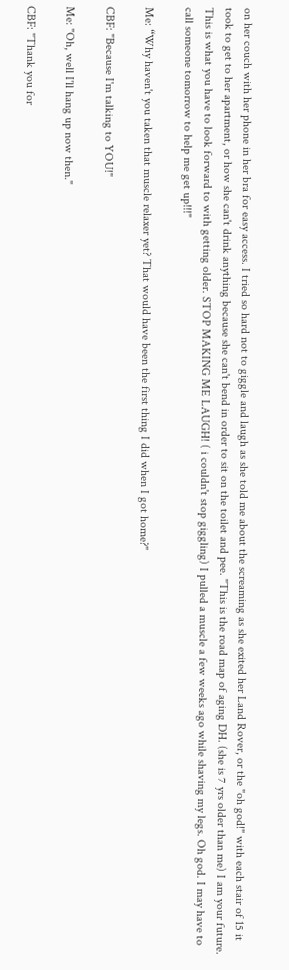on her couch with her phone in her bra for easy access. I tried so hard not to giggle and laugh as she told me about the screaming as she exited her Land Rover, or the "oh god!" with each stair of 15 it took to get to her apartment, or how she can't drink anything because she can't bend in order to sit on the toilet and pee. "This is the road map of aging DH. (she is 7 yrs older than me) I am your future. This is what you have to look forward to with getting older. STOP MAKING ME LAUGH! ( i couldn't stop giggling) I pulled a muscle a few weeks ago while shaving my legs. Oh god. I may have to call someone tomorrow to help me get up!!!"

Me: “Why haven't you taken that muscle relaxer yet? That would have been the first thing I did when I got home?"

CBF: "Because I'm talking to YOU!"

Me: "Oh, well I'll hang up now then."

CBF: "Thank you for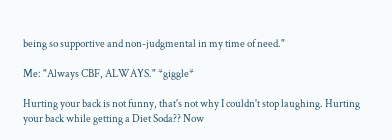being so supportive and non-judgmental in my time of need."

Me: "Always CBF, ALWAYS." *giggle*

Hurting your back is not funny, that's not why I couldn't stop laughing. Hurting your back while getting a Diet Soda?? Now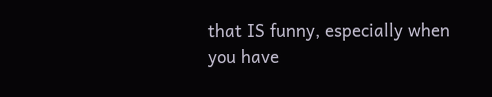that IS funny, especially when you have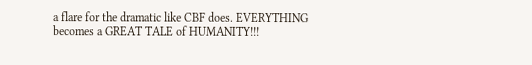a flare for the dramatic like CBF does. EVERYTHING becomes a GREAT TALE of HUMANITY!!!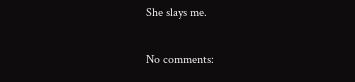She slays me.

No comments: